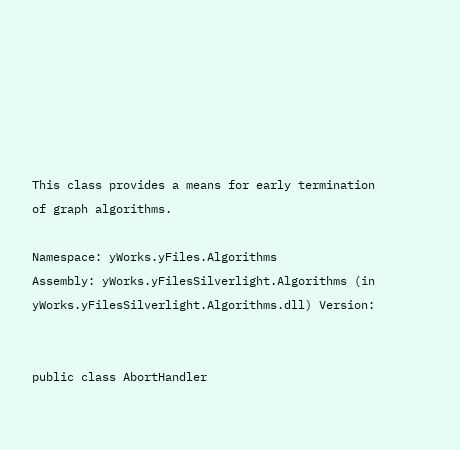This class provides a means for early termination of graph algorithms.

Namespace: yWorks.yFiles.Algorithms
Assembly: yWorks.yFilesSilverlight.Algorithms (in yWorks.yFilesSilverlight.Algorithms.dll) Version:


public class AbortHandler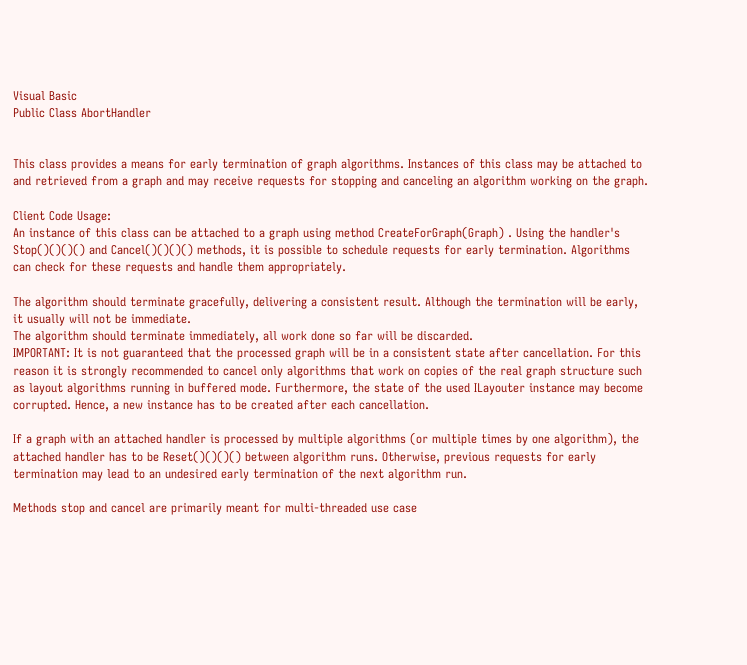Visual Basic
Public Class AbortHandler


This class provides a means for early termination of graph algorithms. Instances of this class may be attached to and retrieved from a graph and may receive requests for stopping and canceling an algorithm working on the graph.

Client Code Usage:
An instance of this class can be attached to a graph using method CreateForGraph(Graph) . Using the handler's Stop()()()() and Cancel()()()() methods, it is possible to schedule requests for early termination. Algorithms can check for these requests and handle them appropriately.

The algorithm should terminate gracefully, delivering a consistent result. Although the termination will be early, it usually will not be immediate.
The algorithm should terminate immediately, all work done so far will be discarded.
IMPORTANT: It is not guaranteed that the processed graph will be in a consistent state after cancellation. For this reason it is strongly recommended to cancel only algorithms that work on copies of the real graph structure such as layout algorithms running in buffered mode. Furthermore, the state of the used ILayouter instance may become corrupted. Hence, a new instance has to be created after each cancellation.

If a graph with an attached handler is processed by multiple algorithms (or multiple times by one algorithm), the attached handler has to be Reset()()()() between algorithm runs. Otherwise, previous requests for early termination may lead to an undesired early termination of the next algorithm run.

Methods stop and cancel are primarily meant for multi-threaded use case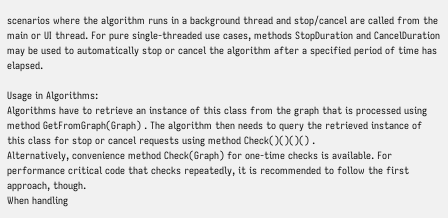scenarios where the algorithm runs in a background thread and stop/cancel are called from the main or UI thread. For pure single-threaded use cases, methods StopDuration and CancelDuration may be used to automatically stop or cancel the algorithm after a specified period of time has elapsed.

Usage in Algorithms:
Algorithms have to retrieve an instance of this class from the graph that is processed using method GetFromGraph(Graph) . The algorithm then needs to query the retrieved instance of this class for stop or cancel requests using method Check()()()() .
Alternatively, convenience method Check(Graph) for one-time checks is available. For performance critical code that checks repeatedly, it is recommended to follow the first approach, though.
When handling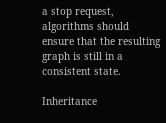a stop request, algorithms should ensure that the resulting graph is still in a consistent state.

Inheritance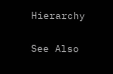Hierarchy


See Also